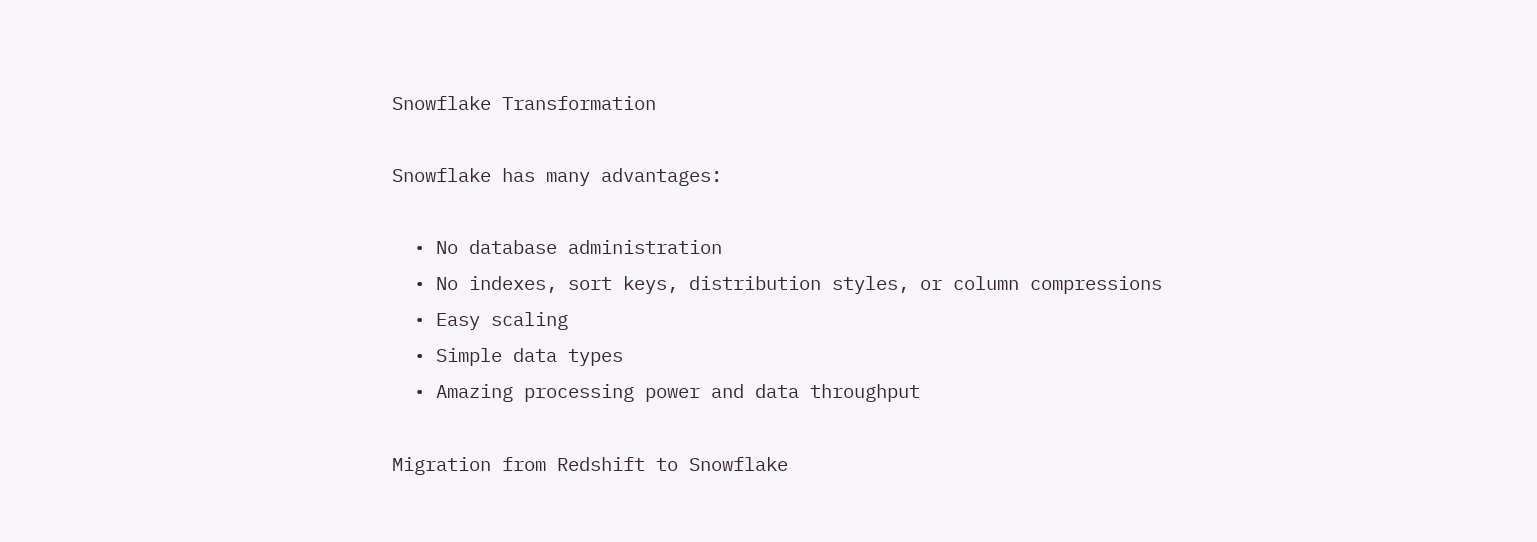Snowflake Transformation

Snowflake has many advantages:

  • No database administration
  • No indexes, sort keys, distribution styles, or column compressions
  • Easy scaling
  • Simple data types
  • Amazing processing power and data throughput

Migration from Redshift to Snowflake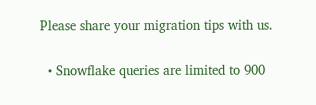Please share your migration tips with us.


  • Snowflake queries are limited to 900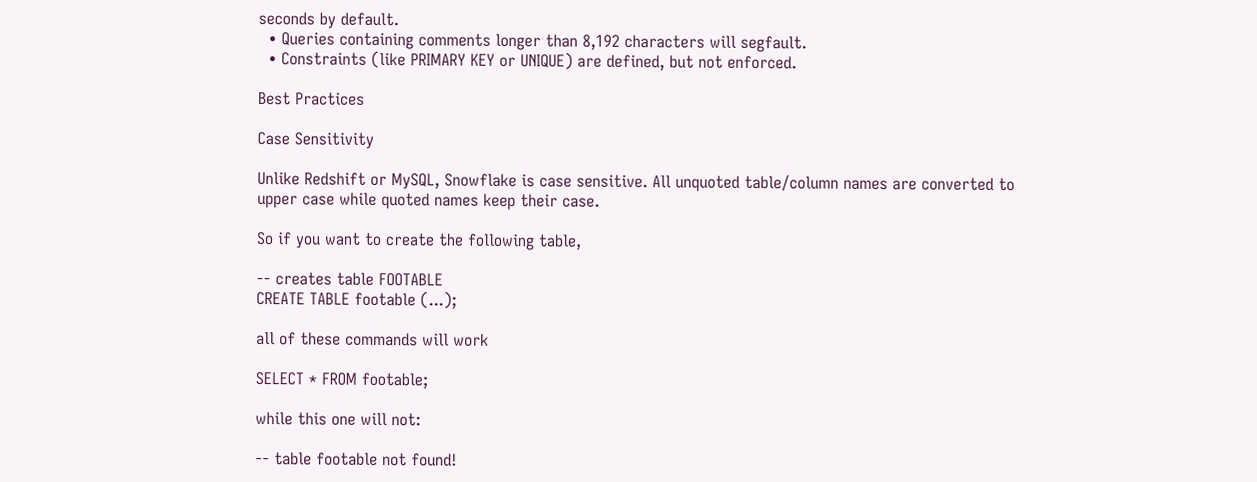seconds by default.
  • Queries containing comments longer than 8,192 characters will segfault.
  • Constraints (like PRIMARY KEY or UNIQUE) are defined, but not enforced.

Best Practices

Case Sensitivity

Unlike Redshift or MySQL, Snowflake is case sensitive. All unquoted table/column names are converted to upper case while quoted names keep their case.

So if you want to create the following table,

-- creates table FOOTABLE
CREATE TABLE footable (...);

all of these commands will work

SELECT * FROM footable;

while this one will not:

-- table footable not found!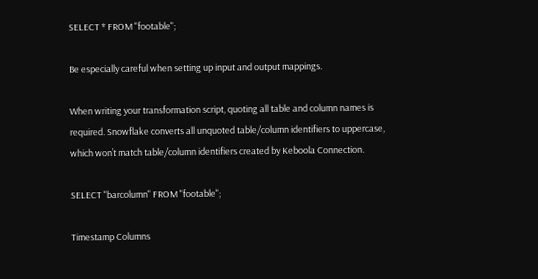SELECT * FROM "footable";

Be especially careful when setting up input and output mappings.

When writing your transformation script, quoting all table and column names is required. Snowflake converts all unquoted table/column identifiers to uppercase, which won’t match table/column identifiers created by Keboola Connection.

SELECT "barcolumn" FROM "footable";

Timestamp Columns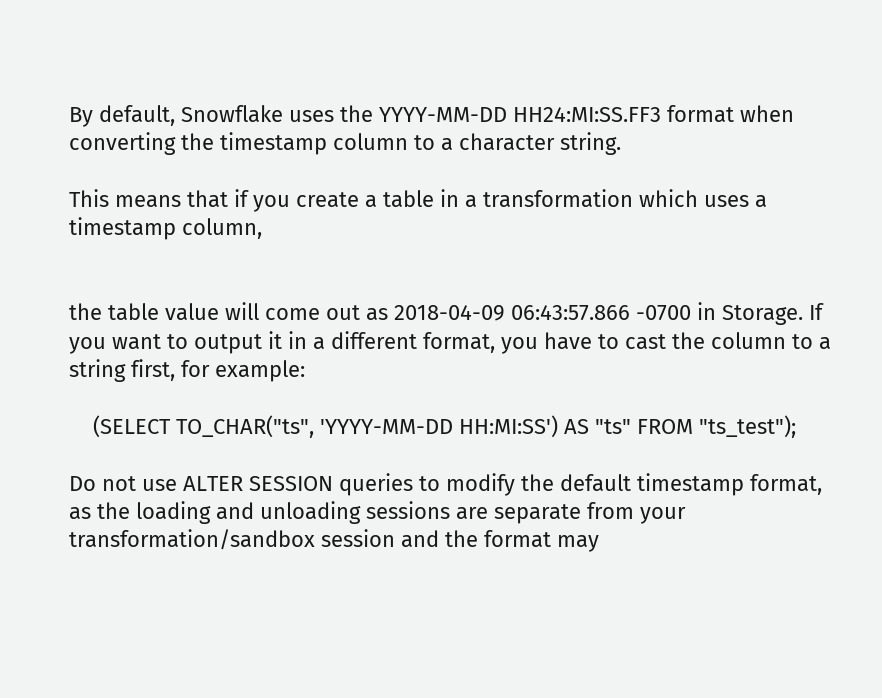By default, Snowflake uses the YYYY-MM-DD HH24:MI:SS.FF3 format when converting the timestamp column to a character string.

This means that if you create a table in a transformation which uses a timestamp column,


the table value will come out as 2018-04-09 06:43:57.866 -0700 in Storage. If you want to output it in a different format, you have to cast the column to a string first, for example:

    (SELECT TO_CHAR("ts", 'YYYY-MM-DD HH:MI:SS') AS "ts" FROM "ts_test");

Do not use ALTER SESSION queries to modify the default timestamp format, as the loading and unloading sessions are separate from your transformation/sandbox session and the format may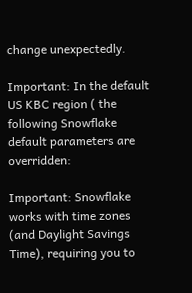change unexpectedly.

Important: In the default US KBC region ( the following Snowflake default parameters are overridden:

Important: Snowflake works with time zones (and Daylight Savings Time), requiring you to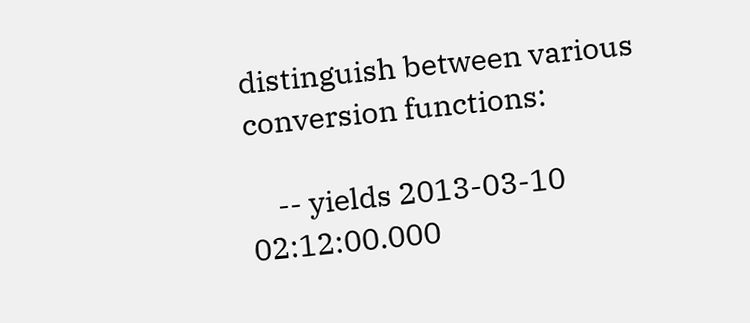distinguish between various conversion functions:

    -- yields 2013-03-10 02:12:00.000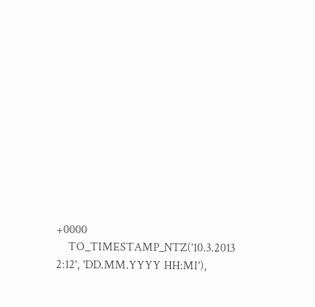+0000
    TO_TIMESTAMP_NTZ('10.3.2013 2:12', 'DD.MM.YYYY HH:MI'),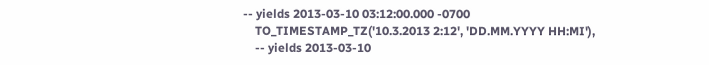-- yields 2013-03-10 03:12:00.000 -0700
    TO_TIMESTAMP_TZ('10.3.2013 2:12', 'DD.MM.YYYY HH:MI'),
    -- yields 2013-03-10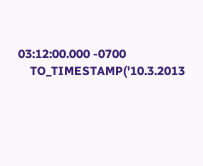03:12:00.000 -0700
    TO_TIMESTAMP('10.3.2013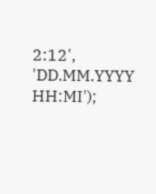2:12', 'DD.MM.YYYY HH:MI');